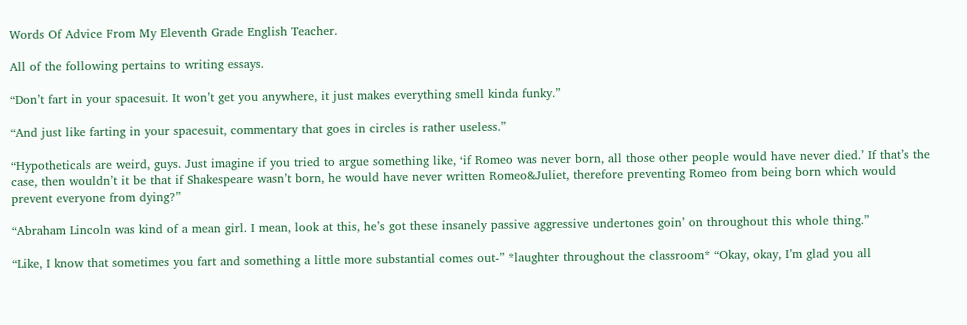Words Of Advice From My Eleventh Grade English Teacher.

All of the following pertains to writing essays.

“Don’t fart in your spacesuit. It won’t get you anywhere, it just makes everything smell kinda funky.”

“And just like farting in your spacesuit, commentary that goes in circles is rather useless.”

“Hypotheticals are weird, guys. Just imagine if you tried to argue something like, ‘if Romeo was never born, all those other people would have never died.’ If that’s the case, then wouldn’t it be that if Shakespeare wasn’t born, he would have never written Romeo&Juliet, therefore preventing Romeo from being born which would prevent everyone from dying?”

“Abraham Lincoln was kind of a mean girl. I mean, look at this, he’s got these insanely passive aggressive undertones goin’ on throughout this whole thing.”

“Like, I know that sometimes you fart and something a little more substantial comes out-” *laughter throughout the classroom* “Okay, okay, I’m glad you all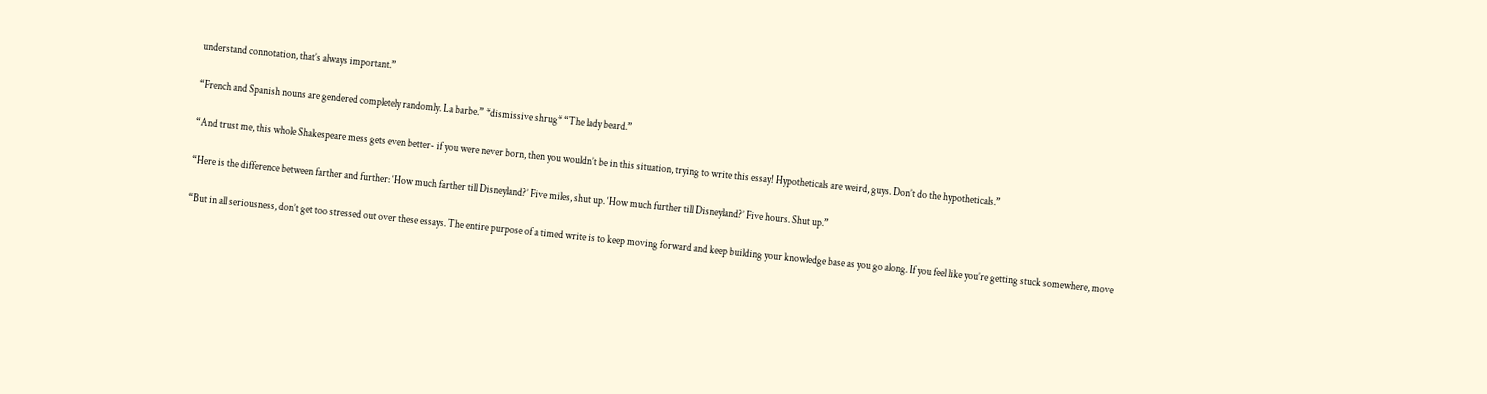understand connotation, that’s always important.”

“French and Spanish nouns are gendered completely randomly. La barbe.” *dismissive shrug* “The lady beard.”

“And trust me, this whole Shakespeare mess gets even better- if you were never born, then you wouldn’t be in this situation, trying to write this essay! Hypotheticals are weird, guys. Don’t do the hypotheticals.”

“Here is the difference between farther and further: ‘How much farther till Disneyland?’ Five miles, shut up. ‘How much further till Disneyland?’ Five hours. Shut up.”

“But in all seriousness, don’t get too stressed out over these essays. The entire purpose of a timed write is to keep moving forward and keep building your knowledge base as you go along. If you feel like you’re getting stuck somewhere, move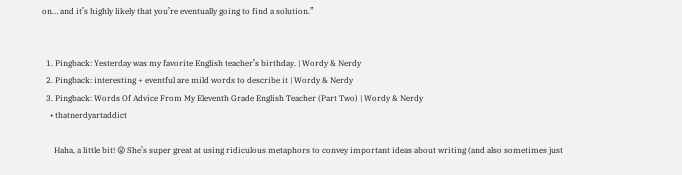on… and it’s highly likely that you’re eventually going to find a solution.”


  1. Pingback: Yesterday was my favorite English teacher’s birthday. | Wordy & Nerdy
  2. Pingback: interesting + eventful are mild words to describe it | Wordy & Nerdy
  3. Pingback: Words Of Advice From My Eleventh Grade English Teacher (Part Two) | Wordy & Nerdy
    • thatnerdyartaddict

      Haha, a little bit! 😛 She’s super great at using ridiculous metaphors to convey important ideas about writing (and also sometimes just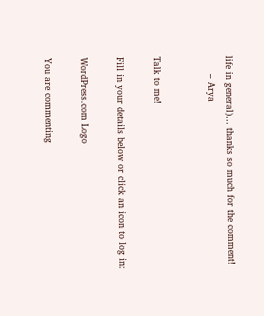life in general)… thanks so much for the comment!
      – Arya


Talk to me!

Fill in your details below or click an icon to log in:

WordPress.com Logo

You are commenting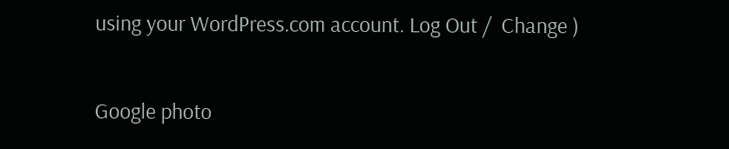using your WordPress.com account. Log Out /  Change )

Google photo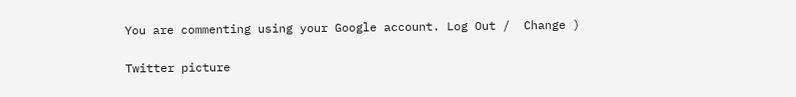You are commenting using your Google account. Log Out /  Change )

Twitter picture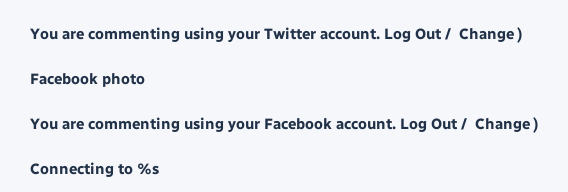You are commenting using your Twitter account. Log Out /  Change )

Facebook photo

You are commenting using your Facebook account. Log Out /  Change )

Connecting to %s